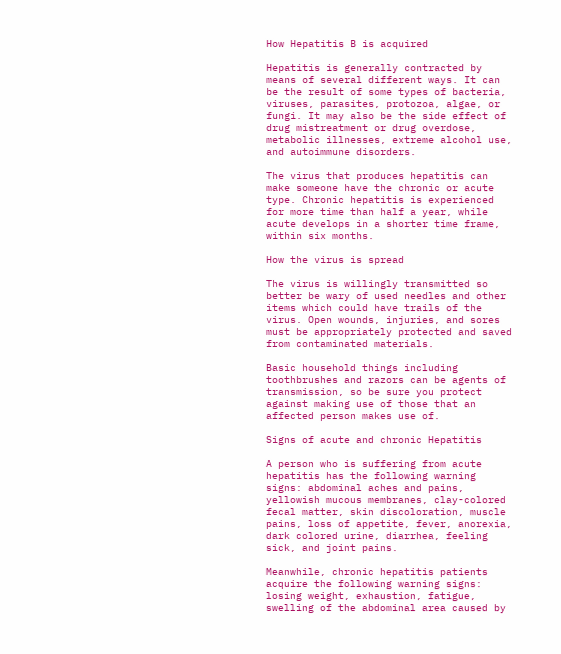How Hepatitis B is acquired

Hepatitis is generally contracted by means of several different ways. It can be the result of some types of bacteria, viruses, parasites, protozoa, algae, or fungi. It may also be the side effect of drug mistreatment or drug overdose, metabolic illnesses, extreme alcohol use, and autoimmune disorders.

The virus that produces hepatitis can make someone have the chronic or acute type. Chronic hepatitis is experienced for more time than half a year, while acute develops in a shorter time frame, within six months.

How the virus is spread

The virus is willingly transmitted so better be wary of used needles and other items which could have trails of the virus. Open wounds, injuries, and sores must be appropriately protected and saved from contaminated materials.

Basic household things including toothbrushes and razors can be agents of transmission, so be sure you protect against making use of those that an affected person makes use of.

Signs of acute and chronic Hepatitis

A person who is suffering from acute hepatitis has the following warning signs: abdominal aches and pains, yellowish mucous membranes, clay-colored fecal matter, skin discoloration, muscle pains, loss of appetite, fever, anorexia, dark colored urine, diarrhea, feeling sick, and joint pains.

Meanwhile, chronic hepatitis patients acquire the following warning signs: losing weight, exhaustion, fatigue, swelling of the abdominal area caused by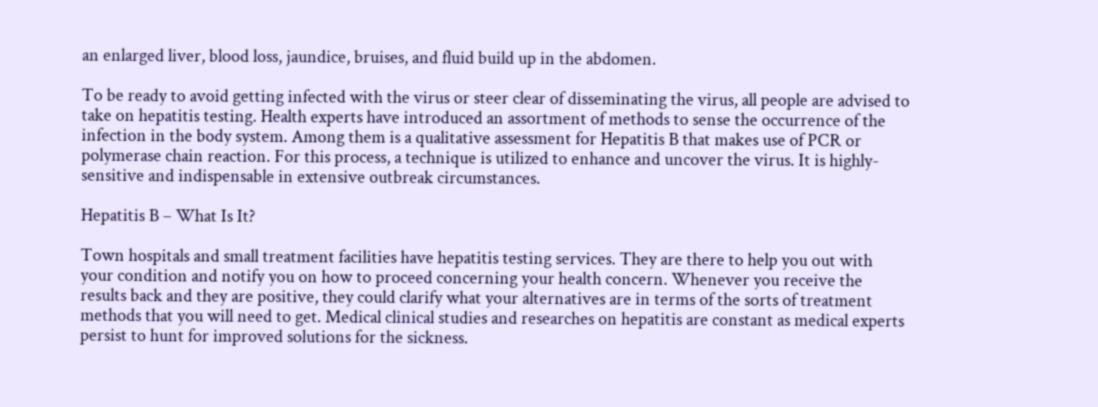an enlarged liver, blood loss, jaundice, bruises, and fluid build up in the abdomen.

To be ready to avoid getting infected with the virus or steer clear of disseminating the virus, all people are advised to take on hepatitis testing. Health experts have introduced an assortment of methods to sense the occurrence of the infection in the body system. Among them is a qualitative assessment for Hepatitis B that makes use of PCR or polymerase chain reaction. For this process, a technique is utilized to enhance and uncover the virus. It is highly-sensitive and indispensable in extensive outbreak circumstances.

Hepatitis B – What Is It?

Town hospitals and small treatment facilities have hepatitis testing services. They are there to help you out with your condition and notify you on how to proceed concerning your health concern. Whenever you receive the results back and they are positive, they could clarify what your alternatives are in terms of the sorts of treatment methods that you will need to get. Medical clinical studies and researches on hepatitis are constant as medical experts persist to hunt for improved solutions for the sickness.